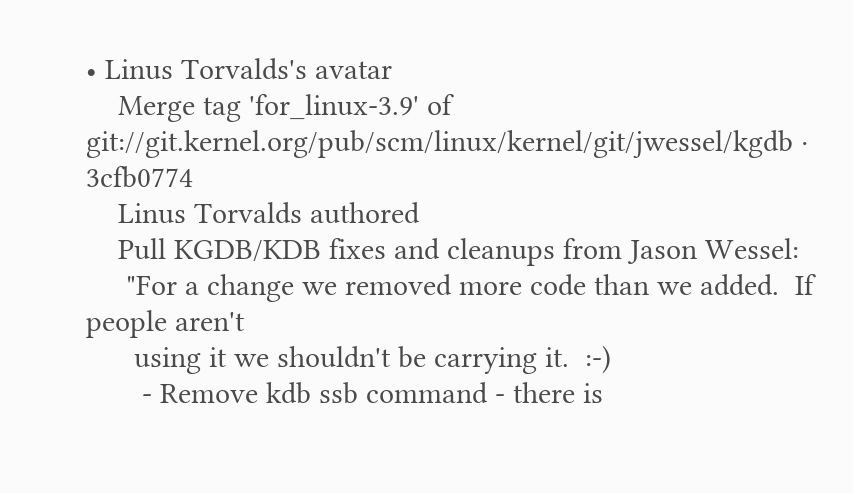• Linus Torvalds's avatar
    Merge tag 'for_linux-3.9' of git://git.kernel.org/pub/scm/linux/kernel/git/jwessel/kgdb · 3cfb0774
    Linus Torvalds authored
    Pull KGDB/KDB fixes and cleanups from Jason Wessel:
     "For a change we removed more code than we added.  If people aren't
      using it we shouldn't be carrying it.  :-)
       - Remove kdb ssb command - there is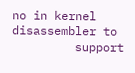no in kernel disassembler to
         support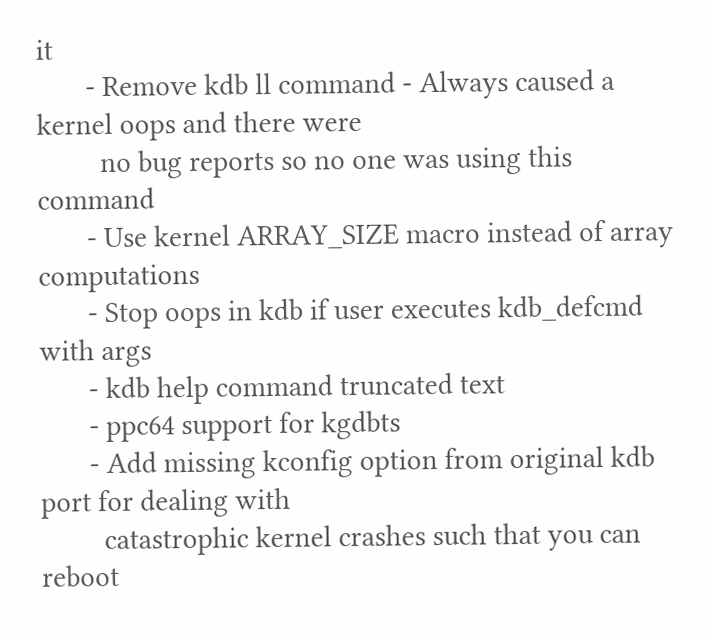it
       - Remove kdb ll command - Always caused a kernel oops and there were
         no bug reports so no one was using this command
       - Use kernel ARRAY_SIZE macro instead of array computations
       - Stop oops in kdb if user executes kdb_defcmd with args
       - kdb help command truncated text
       - ppc64 support for kgdbts
       - Add missing kconfig option from original kdb port for dealing with
         catastrophic kernel crashes such that you can reboot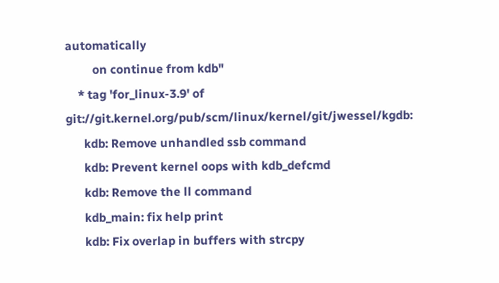automatically
         on continue from kdb"
    * tag 'for_linux-3.9' of git://git.kernel.org/pub/scm/linux/kernel/git/jwessel/kgdb:
      kdb: Remove unhandled ssb command
      kdb: Prevent kernel oops with kdb_defcmd
      kdb: Remove the ll command
      kdb_main: fix help print
      kdb: Fix overlap in buffers with strcpy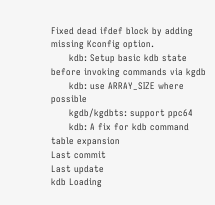Fixed dead ifdef block by adding missing Kconfig option.
      kdb: Setup basic kdb state before invoking commands via kgdb
      kdb: use ARRAY_SIZE where possible
      kgdb/kgdbts: support ppc64
      kdb: A fix for kdb command table expansion
Last commit
Last update
kdb Loading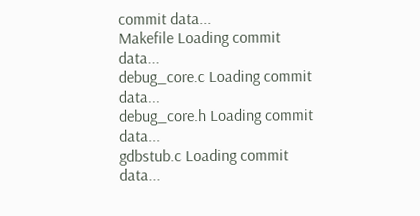commit data...
Makefile Loading commit data...
debug_core.c Loading commit data...
debug_core.h Loading commit data...
gdbstub.c Loading commit data...